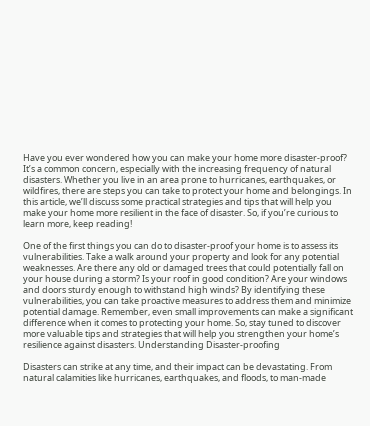Have you ever wondered how you can make your home more disaster-proof? It’s a common concern, especially with the increasing frequency of natural disasters. Whether you live in an area prone to hurricanes, earthquakes, or wildfires, there are steps you can take to protect your home and belongings. In this article, we’ll discuss some practical strategies and tips that will help you make your home more resilient in the face of disaster. So, if you’re curious to learn more, keep reading!

One of the first things you can do to disaster-proof your home is to assess its vulnerabilities. Take a walk around your property and look for any potential weaknesses. Are there any old or damaged trees that could potentially fall on your house during a storm? Is your roof in good condition? Are your windows and doors sturdy enough to withstand high winds? By identifying these vulnerabilities, you can take proactive measures to address them and minimize potential damage. Remember, even small improvements can make a significant difference when it comes to protecting your home. So, stay tuned to discover more valuable tips and strategies that will help you strengthen your home’s resilience against disasters. Understanding Disaster-proofing

Disasters can strike at any time, and their impact can be devastating. From natural calamities like hurricanes, earthquakes, and floods, to man-made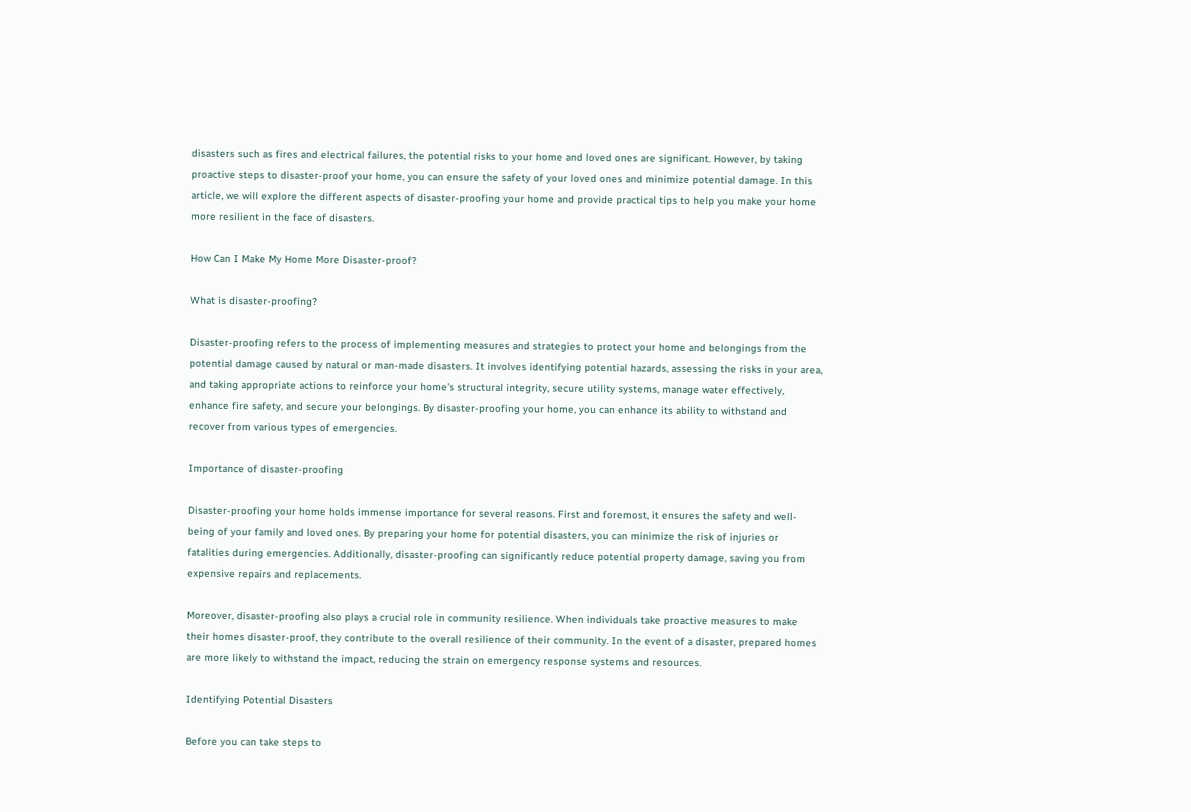disasters such as fires and electrical failures, the potential risks to your home and loved ones are significant. However, by taking proactive steps to disaster-proof your home, you can ensure the safety of your loved ones and minimize potential damage. In this article, we will explore the different aspects of disaster-proofing your home and provide practical tips to help you make your home more resilient in the face of disasters.

How Can I Make My Home More Disaster-proof?

What is disaster-proofing?

Disaster-proofing refers to the process of implementing measures and strategies to protect your home and belongings from the potential damage caused by natural or man-made disasters. It involves identifying potential hazards, assessing the risks in your area, and taking appropriate actions to reinforce your home’s structural integrity, secure utility systems, manage water effectively, enhance fire safety, and secure your belongings. By disaster-proofing your home, you can enhance its ability to withstand and recover from various types of emergencies.

Importance of disaster-proofing

Disaster-proofing your home holds immense importance for several reasons. First and foremost, it ensures the safety and well-being of your family and loved ones. By preparing your home for potential disasters, you can minimize the risk of injuries or fatalities during emergencies. Additionally, disaster-proofing can significantly reduce potential property damage, saving you from expensive repairs and replacements.

Moreover, disaster-proofing also plays a crucial role in community resilience. When individuals take proactive measures to make their homes disaster-proof, they contribute to the overall resilience of their community. In the event of a disaster, prepared homes are more likely to withstand the impact, reducing the strain on emergency response systems and resources.

Identifying Potential Disasters

Before you can take steps to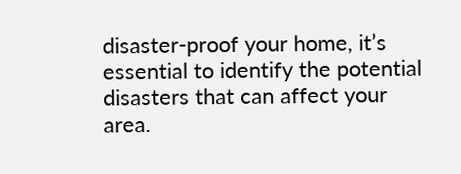disaster-proof your home, it’s essential to identify the potential disasters that can affect your area.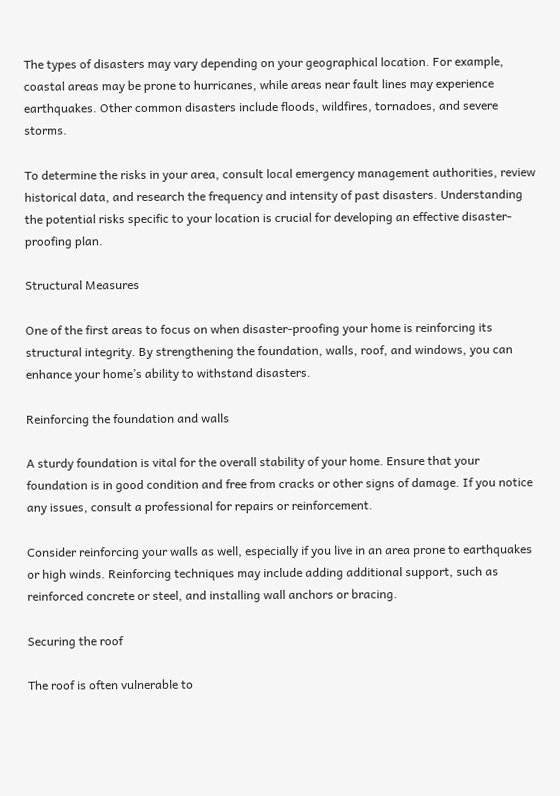The types of disasters may vary depending on your geographical location. For example, coastal areas may be prone to hurricanes, while areas near fault lines may experience earthquakes. Other common disasters include floods, wildfires, tornadoes, and severe storms.

To determine the risks in your area, consult local emergency management authorities, review historical data, and research the frequency and intensity of past disasters. Understanding the potential risks specific to your location is crucial for developing an effective disaster-proofing plan.

Structural Measures

One of the first areas to focus on when disaster-proofing your home is reinforcing its structural integrity. By strengthening the foundation, walls, roof, and windows, you can enhance your home’s ability to withstand disasters.

Reinforcing the foundation and walls

A sturdy foundation is vital for the overall stability of your home. Ensure that your foundation is in good condition and free from cracks or other signs of damage. If you notice any issues, consult a professional for repairs or reinforcement.

Consider reinforcing your walls as well, especially if you live in an area prone to earthquakes or high winds. Reinforcing techniques may include adding additional support, such as reinforced concrete or steel, and installing wall anchors or bracing.

Securing the roof

The roof is often vulnerable to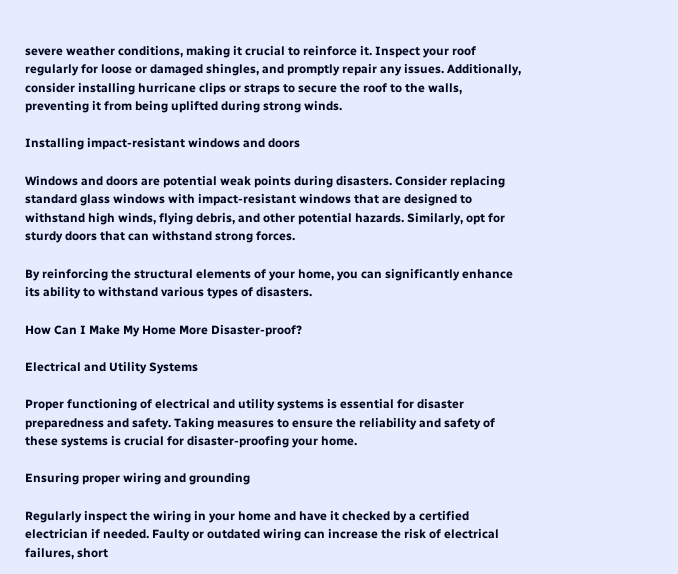severe weather conditions, making it crucial to reinforce it. Inspect your roof regularly for loose or damaged shingles, and promptly repair any issues. Additionally, consider installing hurricane clips or straps to secure the roof to the walls, preventing it from being uplifted during strong winds.

Installing impact-resistant windows and doors

Windows and doors are potential weak points during disasters. Consider replacing standard glass windows with impact-resistant windows that are designed to withstand high winds, flying debris, and other potential hazards. Similarly, opt for sturdy doors that can withstand strong forces.

By reinforcing the structural elements of your home, you can significantly enhance its ability to withstand various types of disasters.

How Can I Make My Home More Disaster-proof?

Electrical and Utility Systems

Proper functioning of electrical and utility systems is essential for disaster preparedness and safety. Taking measures to ensure the reliability and safety of these systems is crucial for disaster-proofing your home.

Ensuring proper wiring and grounding

Regularly inspect the wiring in your home and have it checked by a certified electrician if needed. Faulty or outdated wiring can increase the risk of electrical failures, short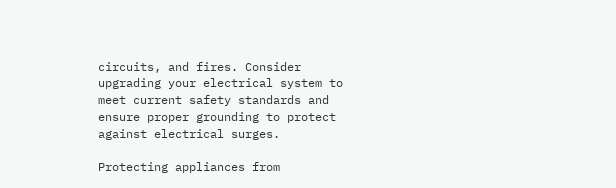circuits, and fires. Consider upgrading your electrical system to meet current safety standards and ensure proper grounding to protect against electrical surges.

Protecting appliances from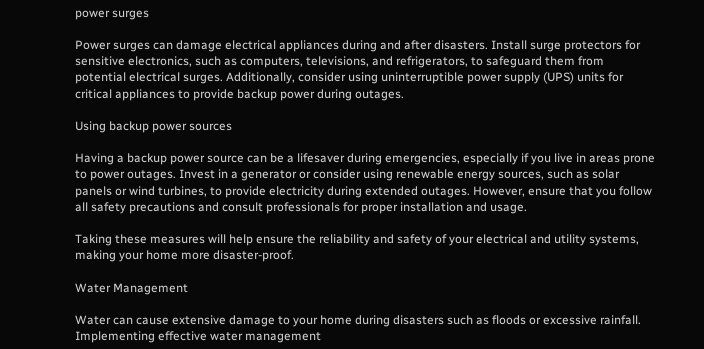power surges

Power surges can damage electrical appliances during and after disasters. Install surge protectors for sensitive electronics, such as computers, televisions, and refrigerators, to safeguard them from potential electrical surges. Additionally, consider using uninterruptible power supply (UPS) units for critical appliances to provide backup power during outages.

Using backup power sources

Having a backup power source can be a lifesaver during emergencies, especially if you live in areas prone to power outages. Invest in a generator or consider using renewable energy sources, such as solar panels or wind turbines, to provide electricity during extended outages. However, ensure that you follow all safety precautions and consult professionals for proper installation and usage.

Taking these measures will help ensure the reliability and safety of your electrical and utility systems, making your home more disaster-proof.

Water Management

Water can cause extensive damage to your home during disasters such as floods or excessive rainfall. Implementing effective water management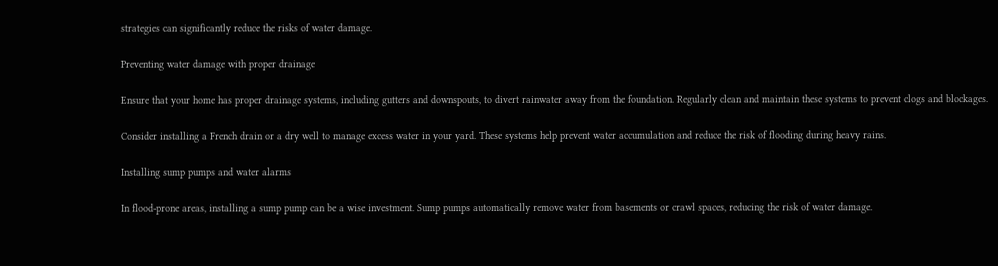strategies can significantly reduce the risks of water damage.

Preventing water damage with proper drainage

Ensure that your home has proper drainage systems, including gutters and downspouts, to divert rainwater away from the foundation. Regularly clean and maintain these systems to prevent clogs and blockages.

Consider installing a French drain or a dry well to manage excess water in your yard. These systems help prevent water accumulation and reduce the risk of flooding during heavy rains.

Installing sump pumps and water alarms

In flood-prone areas, installing a sump pump can be a wise investment. Sump pumps automatically remove water from basements or crawl spaces, reducing the risk of water damage.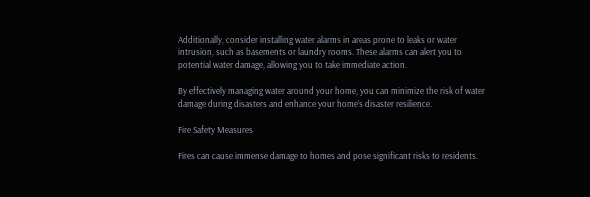Additionally, consider installing water alarms in areas prone to leaks or water intrusion, such as basements or laundry rooms. These alarms can alert you to potential water damage, allowing you to take immediate action.

By effectively managing water around your home, you can minimize the risk of water damage during disasters and enhance your home’s disaster resilience.

Fire Safety Measures

Fires can cause immense damage to homes and pose significant risks to residents.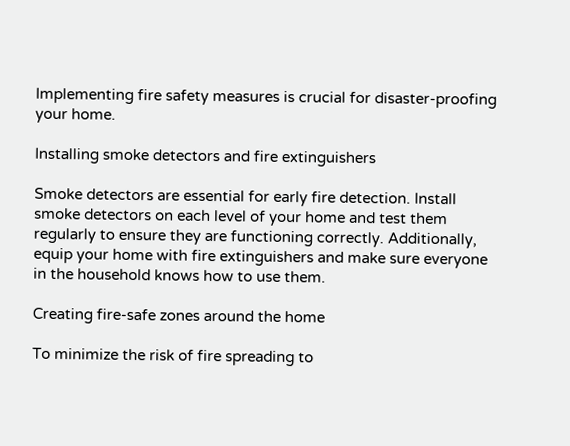Implementing fire safety measures is crucial for disaster-proofing your home.

Installing smoke detectors and fire extinguishers

Smoke detectors are essential for early fire detection. Install smoke detectors on each level of your home and test them regularly to ensure they are functioning correctly. Additionally, equip your home with fire extinguishers and make sure everyone in the household knows how to use them.

Creating fire-safe zones around the home

To minimize the risk of fire spreading to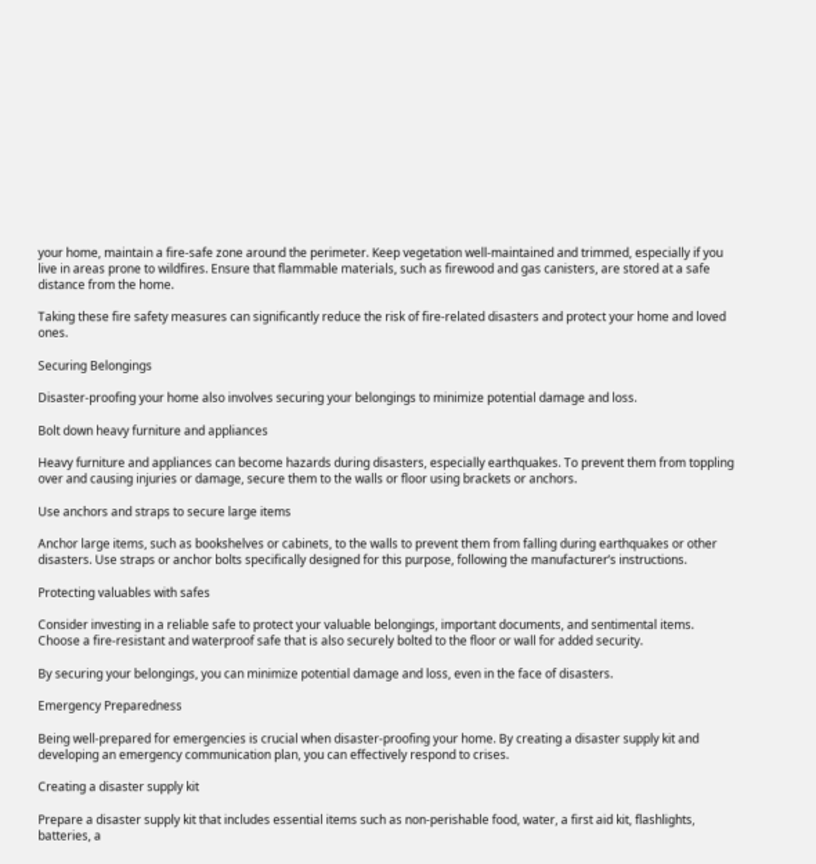your home, maintain a fire-safe zone around the perimeter. Keep vegetation well-maintained and trimmed, especially if you live in areas prone to wildfires. Ensure that flammable materials, such as firewood and gas canisters, are stored at a safe distance from the home.

Taking these fire safety measures can significantly reduce the risk of fire-related disasters and protect your home and loved ones.

Securing Belongings

Disaster-proofing your home also involves securing your belongings to minimize potential damage and loss.

Bolt down heavy furniture and appliances

Heavy furniture and appliances can become hazards during disasters, especially earthquakes. To prevent them from toppling over and causing injuries or damage, secure them to the walls or floor using brackets or anchors.

Use anchors and straps to secure large items

Anchor large items, such as bookshelves or cabinets, to the walls to prevent them from falling during earthquakes or other disasters. Use straps or anchor bolts specifically designed for this purpose, following the manufacturer’s instructions.

Protecting valuables with safes

Consider investing in a reliable safe to protect your valuable belongings, important documents, and sentimental items. Choose a fire-resistant and waterproof safe that is also securely bolted to the floor or wall for added security.

By securing your belongings, you can minimize potential damage and loss, even in the face of disasters.

Emergency Preparedness

Being well-prepared for emergencies is crucial when disaster-proofing your home. By creating a disaster supply kit and developing an emergency communication plan, you can effectively respond to crises.

Creating a disaster supply kit

Prepare a disaster supply kit that includes essential items such as non-perishable food, water, a first aid kit, flashlights, batteries, a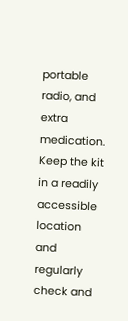portable radio, and extra medication. Keep the kit in a readily accessible location and regularly check and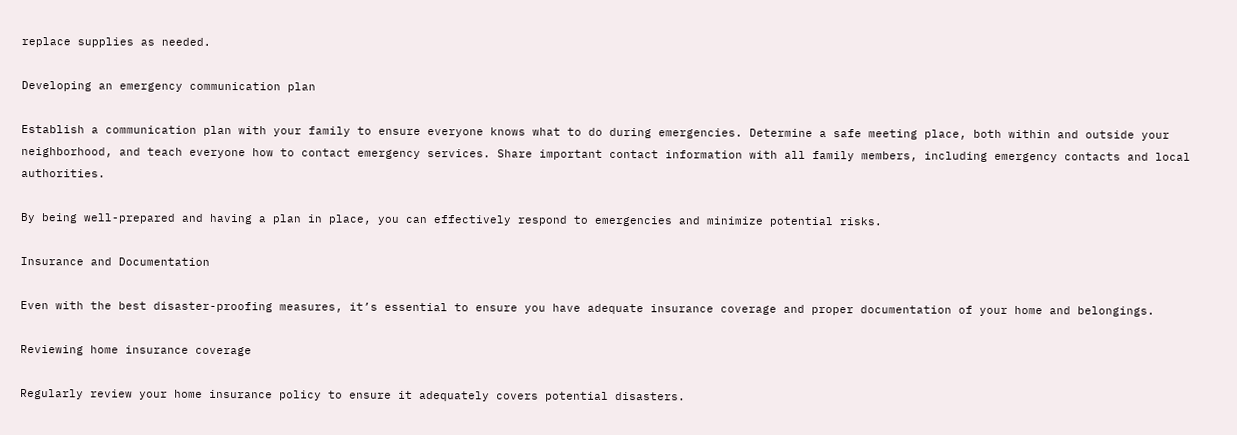replace supplies as needed.

Developing an emergency communication plan

Establish a communication plan with your family to ensure everyone knows what to do during emergencies. Determine a safe meeting place, both within and outside your neighborhood, and teach everyone how to contact emergency services. Share important contact information with all family members, including emergency contacts and local authorities.

By being well-prepared and having a plan in place, you can effectively respond to emergencies and minimize potential risks.

Insurance and Documentation

Even with the best disaster-proofing measures, it’s essential to ensure you have adequate insurance coverage and proper documentation of your home and belongings.

Reviewing home insurance coverage

Regularly review your home insurance policy to ensure it adequately covers potential disasters.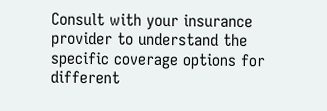Consult with your insurance provider to understand the specific coverage options for different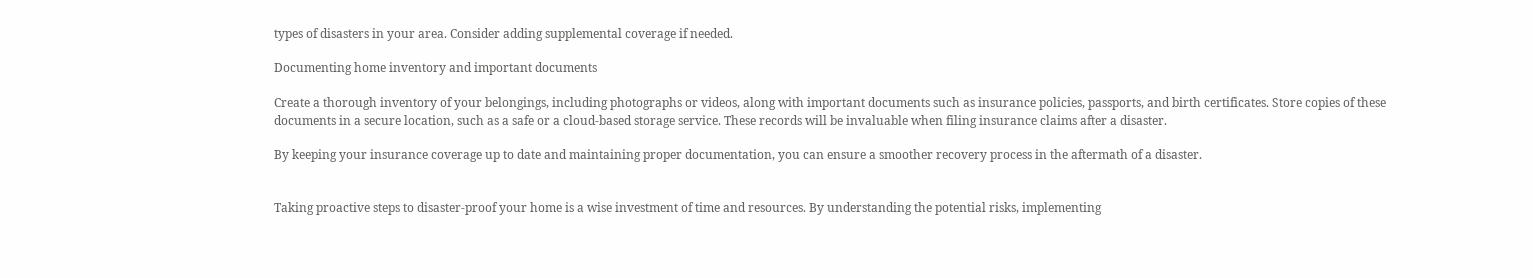types of disasters in your area. Consider adding supplemental coverage if needed.

Documenting home inventory and important documents

Create a thorough inventory of your belongings, including photographs or videos, along with important documents such as insurance policies, passports, and birth certificates. Store copies of these documents in a secure location, such as a safe or a cloud-based storage service. These records will be invaluable when filing insurance claims after a disaster.

By keeping your insurance coverage up to date and maintaining proper documentation, you can ensure a smoother recovery process in the aftermath of a disaster.


Taking proactive steps to disaster-proof your home is a wise investment of time and resources. By understanding the potential risks, implementing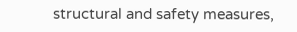structural and safety measures,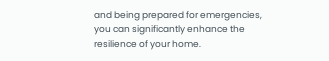and being prepared for emergencies, you can significantly enhance the resilience of your home.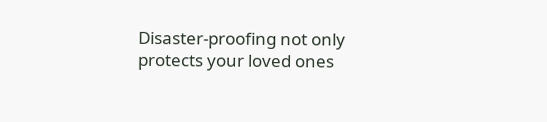Disaster-proofing not only protects your loved ones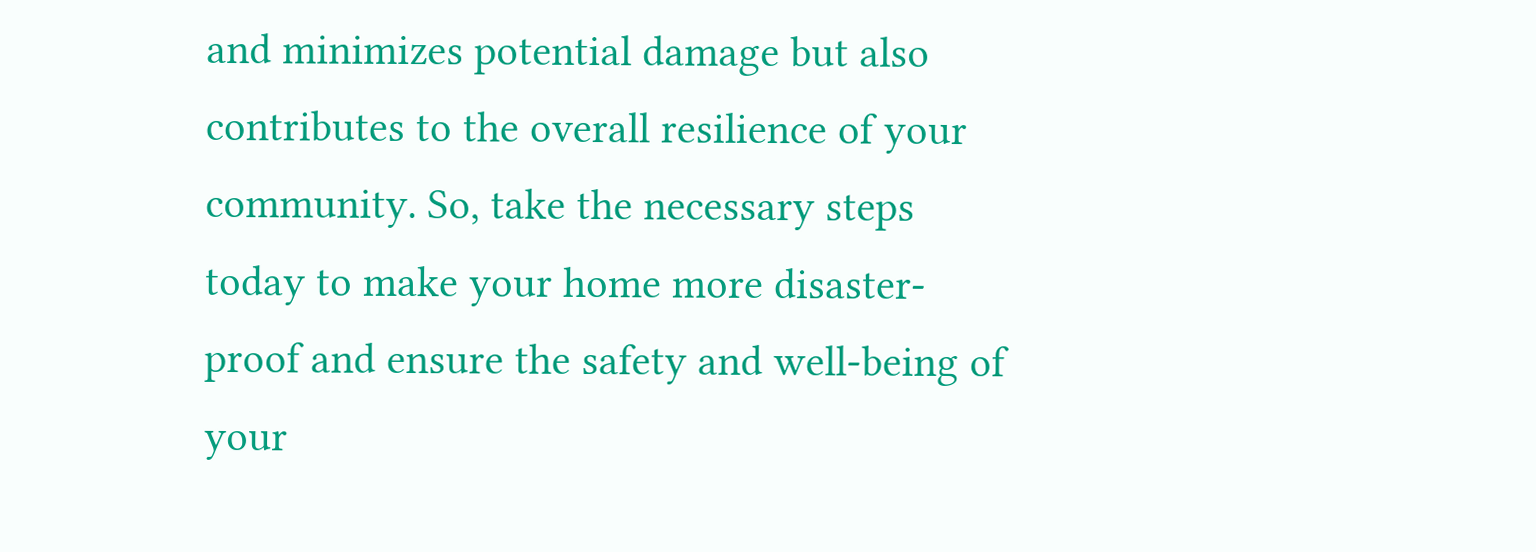and minimizes potential damage but also contributes to the overall resilience of your community. So, take the necessary steps today to make your home more disaster-proof and ensure the safety and well-being of your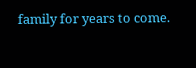family for years to come.